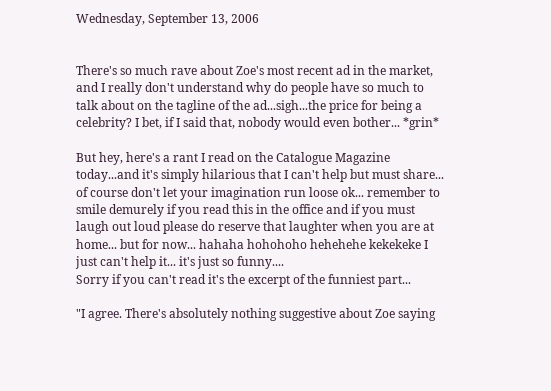Wednesday, September 13, 2006


There's so much rave about Zoe's most recent ad in the market, and I really don't understand why do people have so much to talk about on the tagline of the ad...sigh...the price for being a celebrity? I bet, if I said that, nobody would even bother... *grin*

But hey, here's a rant I read on the Catalogue Magazine today...and it's simply hilarious that I can't help but must share... of course don't let your imagination run loose ok... remember to smile demurely if you read this in the office and if you must laugh out loud please do reserve that laughter when you are at home... but for now... hahaha hohohoho hehehehe kekekeke I just can't help it... it's just so funny....
Sorry if you can't read it's the excerpt of the funniest part...

"I agree. There's absolutely nothing suggestive about Zoe saying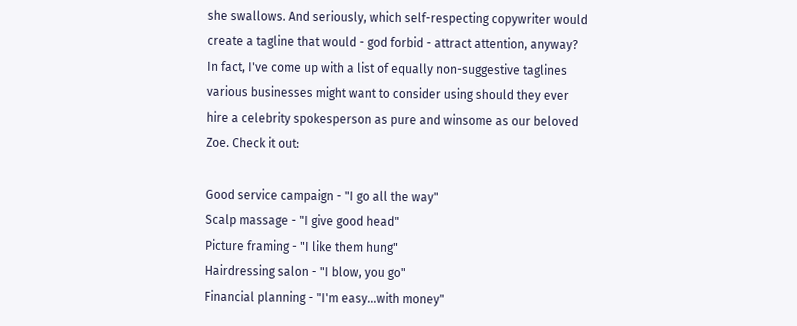she swallows. And seriously, which self-respecting copywriter would create a tagline that would - god forbid - attract attention, anyway? In fact, I've come up with a list of equally non-suggestive taglines various businesses might want to consider using should they ever hire a celebrity spokesperson as pure and winsome as our beloved Zoe. Check it out:

Good service campaign - "I go all the way"
Scalp massage - "I give good head"
Picture framing - "I like them hung"
Hairdressing salon - "I blow, you go"
Financial planning - "I'm easy...with money"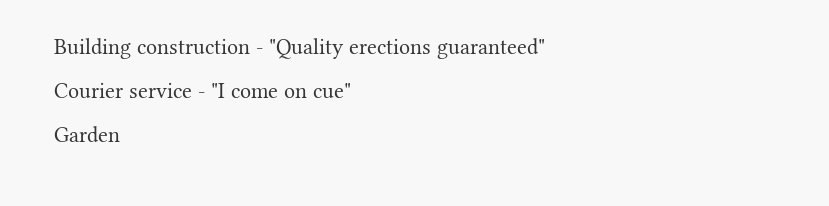Building construction - "Quality erections guaranteed"
Courier service - "I come on cue"
Garden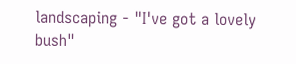landscaping - "I've got a lovely bush"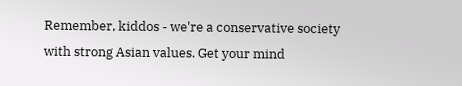Remember, kiddos - we're a conservative society with strong Asian values. Get your mind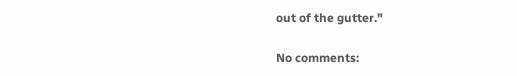out of the gutter."

No comments: